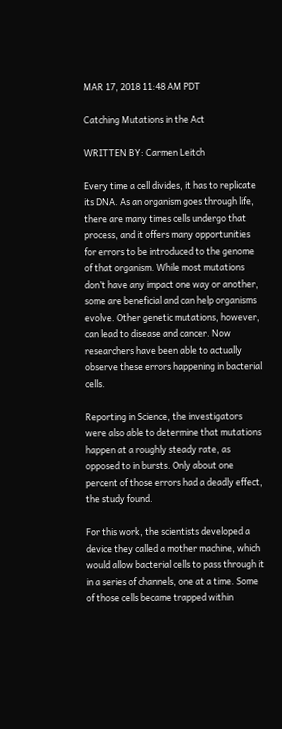MAR 17, 2018 11:48 AM PDT

Catching Mutations in the Act

WRITTEN BY: Carmen Leitch

Every time a cell divides, it has to replicate its DNA. As an organism goes through life, there are many times cells undergo that process, and it offers many opportunities for errors to be introduced to the genome of that organism. While most mutations don’t have any impact one way or another, some are beneficial and can help organisms evolve. Other genetic mutations, however, can lead to disease and cancer. Now researchers have been able to actually observe these errors happening in bacterial cells.

Reporting in Science, the investigators were also able to determine that mutations happen at a roughly steady rate, as opposed to in bursts. Only about one percent of those errors had a deadly effect, the study found.

For this work, the scientists developed a device they called a mother machine, which would allow bacterial cells to pass through it in a series of channels, one at a time. Some of those cells became trapped within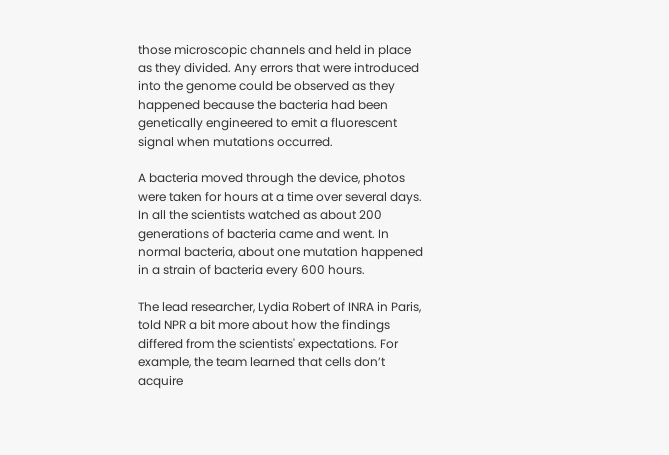those microscopic channels and held in place as they divided. Any errors that were introduced into the genome could be observed as they happened because the bacteria had been genetically engineered to emit a fluorescent signal when mutations occurred.

A bacteria moved through the device, photos were taken for hours at a time over several days. In all the scientists watched as about 200 generations of bacteria came and went. In normal bacteria, about one mutation happened in a strain of bacteria every 600 hours.

The lead researcher, Lydia Robert of INRA in Paris, told NPR a bit more about how the findings differed from the scientists' expectations. For example, the team learned that cells don’t acquire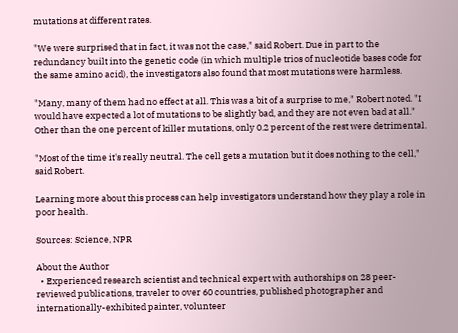mutations at different rates.

"We were surprised that in fact, it was not the case," said Robert. Due in part to the redundancy built into the genetic code (in which multiple trios of nucleotide bases code for the same amino acid), the investigators also found that most mutations were harmless.

"Many, many of them had no effect at all. This was a bit of a surprise to me," Robert noted. "I would have expected a lot of mutations to be slightly bad, and they are not even bad at all." Other than the one percent of killer mutations, only 0.2 percent of the rest were detrimental.

"Most of the time it's really neutral. The cell gets a mutation but it does nothing to the cell," said Robert.

Learning more about this process can help investigators understand how they play a role in poor health.

Sources: Science, NPR

About the Author
  • Experienced research scientist and technical expert with authorships on 28 peer-reviewed publications, traveler to over 60 countries, published photographer and internationally-exhibited painter, volunteer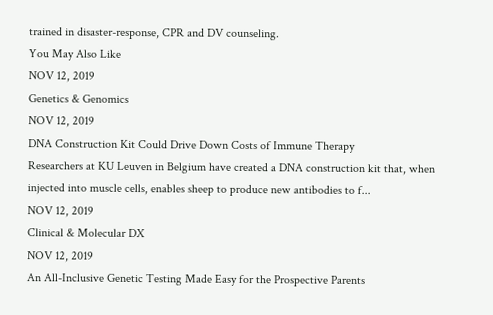trained in disaster-response, CPR and DV counseling.
You May Also Like
NOV 12, 2019
Genetics & Genomics
NOV 12, 2019
DNA Construction Kit Could Drive Down Costs of Immune Therapy
Researchers at KU Leuven in Belgium have created a DNA construction kit that, when injected into muscle cells, enables sheep to produce new antibodies to f...
NOV 12, 2019
Clinical & Molecular DX
NOV 12, 2019
An All-Inclusive Genetic Testing Made Easy for the Prospective Parents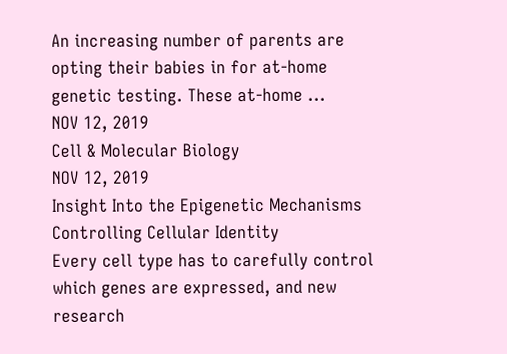An increasing number of parents are opting their babies in for at-home genetic testing. These at-home ...
NOV 12, 2019
Cell & Molecular Biology
NOV 12, 2019
Insight Into the Epigenetic Mechanisms Controlling Cellular Identity
Every cell type has to carefully control which genes are expressed, and new research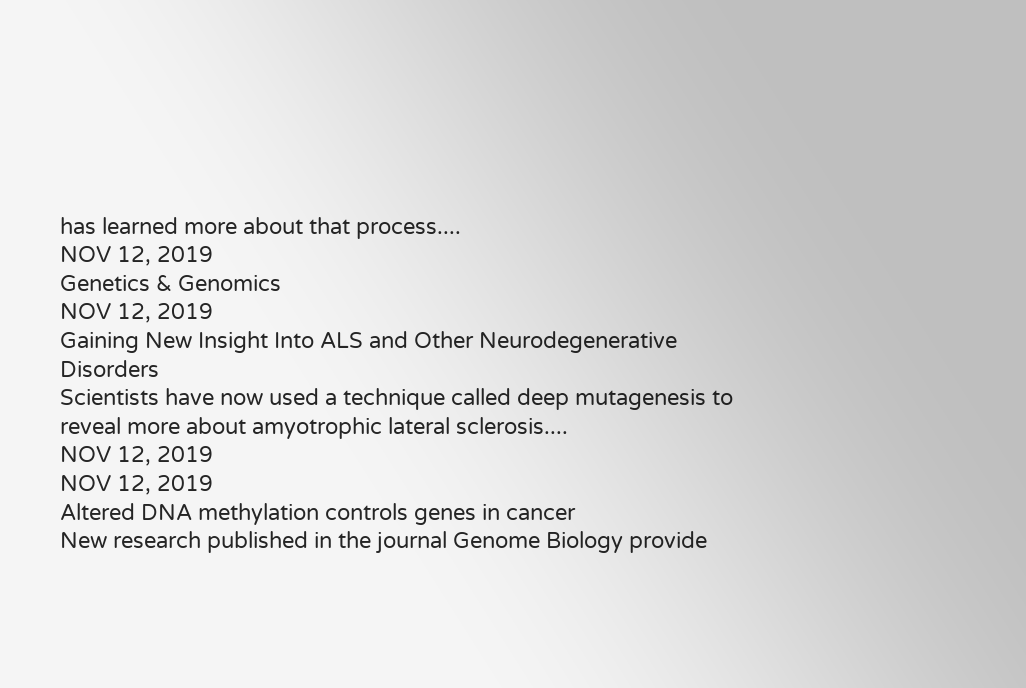has learned more about that process....
NOV 12, 2019
Genetics & Genomics
NOV 12, 2019
Gaining New Insight Into ALS and Other Neurodegenerative Disorders
Scientists have now used a technique called deep mutagenesis to reveal more about amyotrophic lateral sclerosis....
NOV 12, 2019
NOV 12, 2019
Altered DNA methylation controls genes in cancer
New research published in the journal Genome Biology provide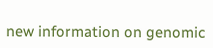new information on genomic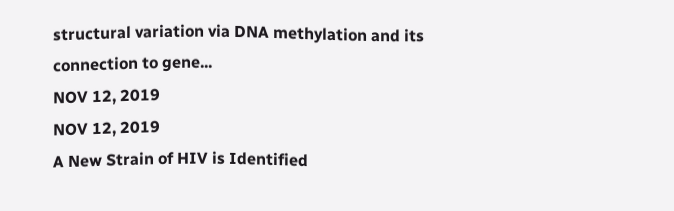structural variation via DNA methylation and its connection to gene...
NOV 12, 2019
NOV 12, 2019
A New Strain of HIV is Identified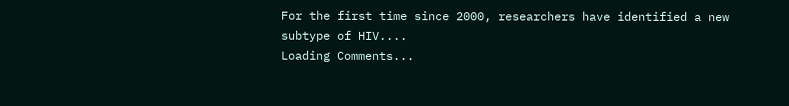For the first time since 2000, researchers have identified a new subtype of HIV....
Loading Comments...